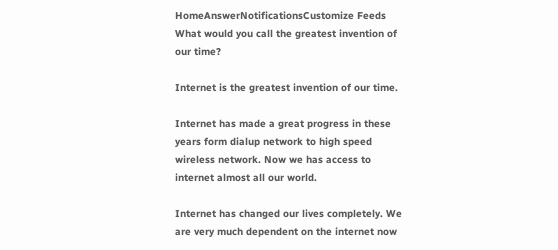HomeAnswerNotificationsCustomize Feeds
What would you call the greatest invention of our time?

Internet is the greatest invention of our time.

Internet has made a great progress in these years form dialup network to high speed wireless network. Now we has access to internet almost all our world.

Internet has changed our lives completely. We are very much dependent on the internet now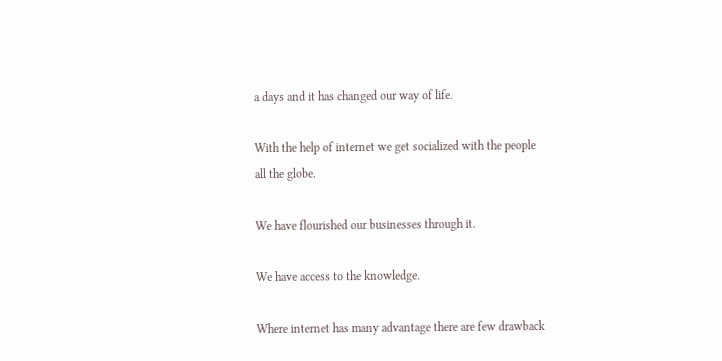a days and it has changed our way of life.

With the help of internet we get socialized with the people all the globe.

We have flourished our businesses through it.

We have access to the knowledge.

Where internet has many advantage there are few drawback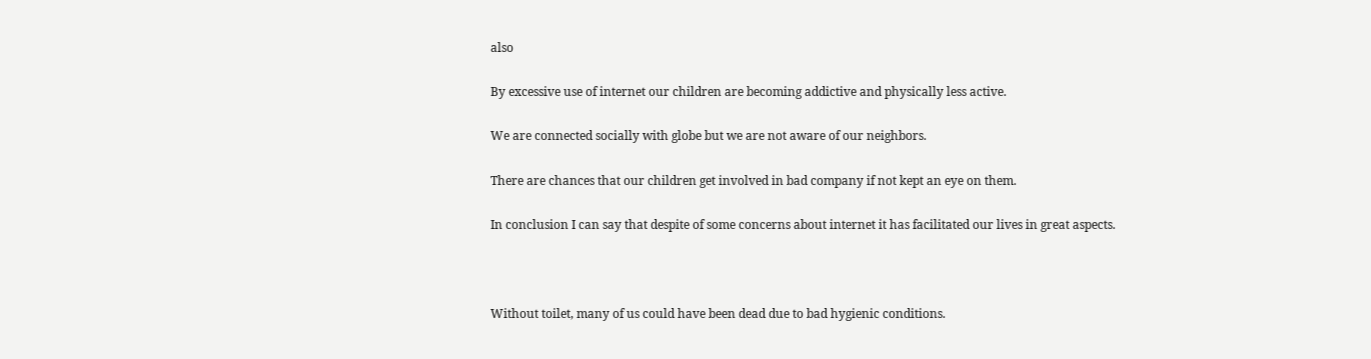also

By excessive use of internet our children are becoming addictive and physically less active.

We are connected socially with globe but we are not aware of our neighbors.

There are chances that our children get involved in bad company if not kept an eye on them.

In conclusion I can say that despite of some concerns about internet it has facilitated our lives in great aspects.



Without toilet, many of us could have been dead due to bad hygienic conditions.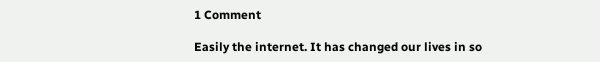1 Comment

Easily the internet. It has changed our lives in so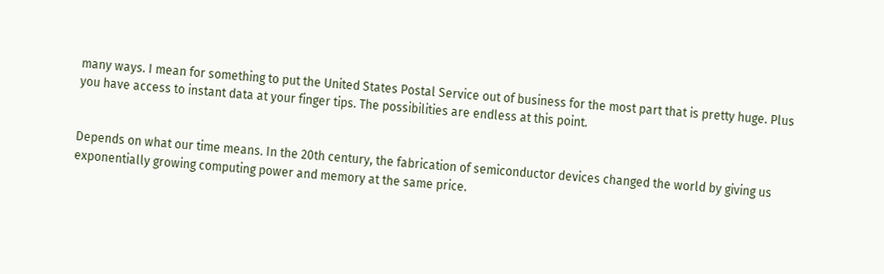many ways. I mean for something to put the United States Postal Service out of business for the most part that is pretty huge. Plus you have access to instant data at your finger tips. The possibilities are endless at this point.


Depends on what our time means. In the 20th century, the fabrication of semiconductor devices changed the world by giving us exponentially growing computing power and memory at the same price.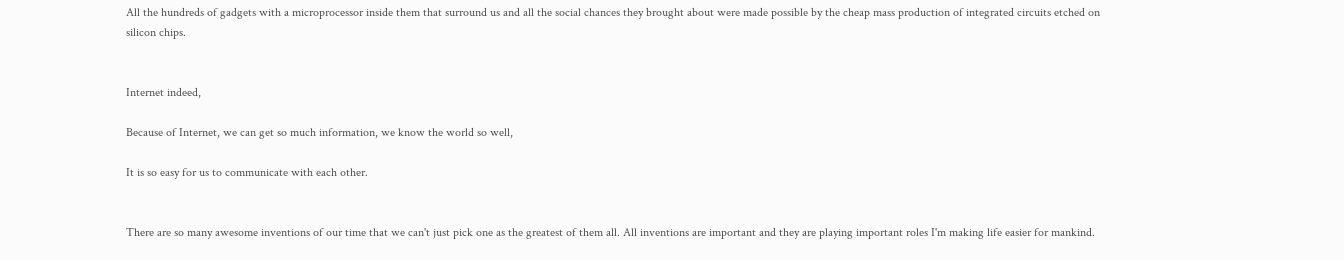All the hundreds of gadgets with a microprocessor inside them that surround us and all the social chances they brought about were made possible by the cheap mass production of integrated circuits etched on silicon chips.


Internet indeed,

Because of Internet, we can get so much information, we know the world so well,

It is so easy for us to communicate with each other.


There are so many awesome inventions of our time that we can't just pick one as the greatest of them all. All inventions are important and they are playing important roles I'm making life easier for mankind.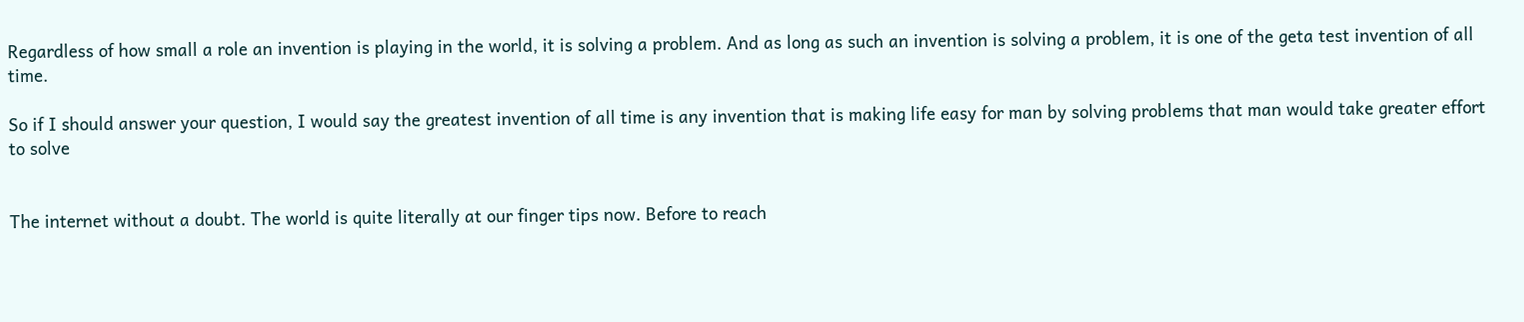Regardless of how small a role an invention is playing in the world, it is solving a problem. And as long as such an invention is solving a problem, it is one of the geta test invention of all time.

So if I should answer your question, I would say the greatest invention of all time is any invention that is making life easy for man by solving problems that man would take greater effort to solve


The internet without a doubt. The world is quite literally at our finger tips now. Before to reach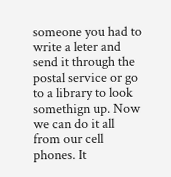someone you had to write a leter and send it through the postal service or go to a library to look somethign up. Now we can do it all from our cell phones. It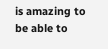is amazing to be able to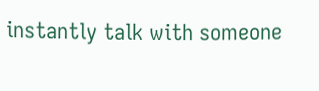instantly talk with someone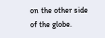on the other side of the globe.